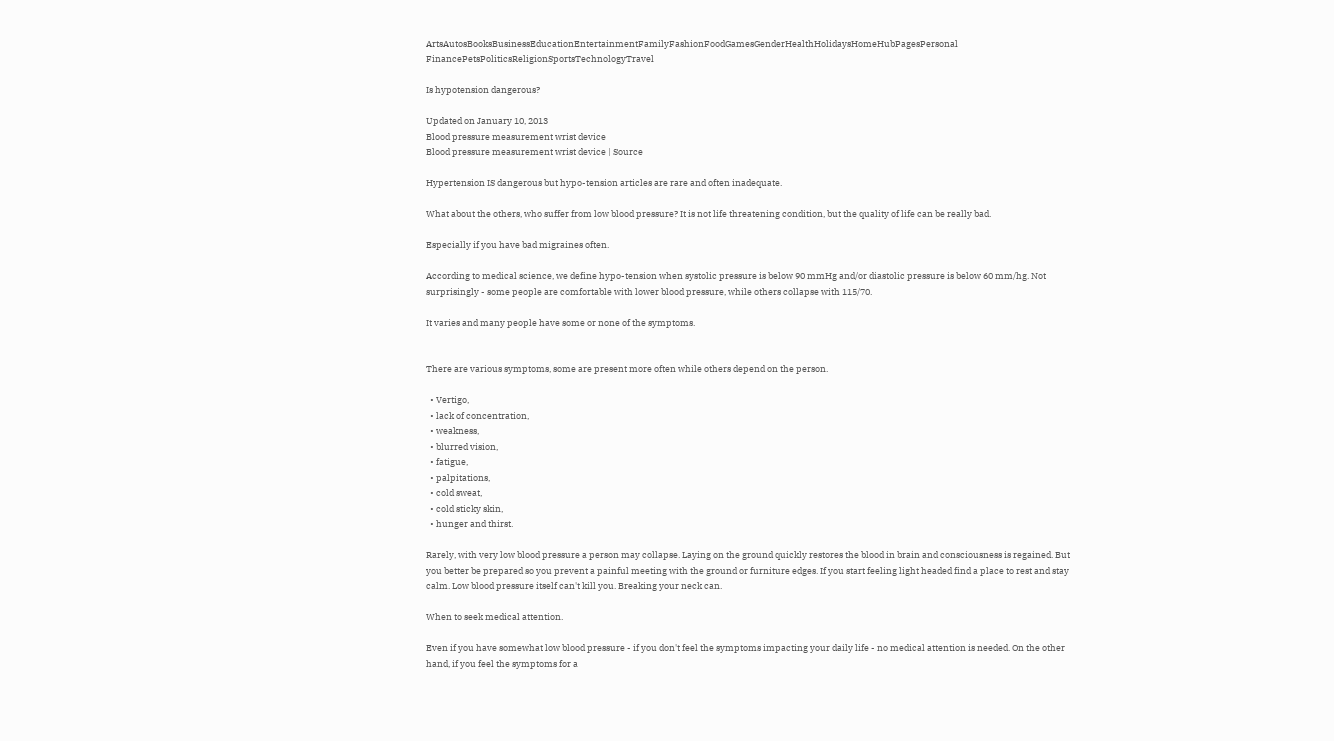ArtsAutosBooksBusinessEducationEntertainmentFamilyFashionFoodGamesGenderHealthHolidaysHomeHubPagesPersonal FinancePetsPoliticsReligionSportsTechnologyTravel

Is hypotension dangerous?

Updated on January 10, 2013
Blood pressure measurement wrist device
Blood pressure measurement wrist device | Source

Hypertension IS dangerous but hypo-tension articles are rare and often inadequate.

What about the others, who suffer from low blood pressure? It is not life threatening condition, but the quality of life can be really bad.

Especially if you have bad migraines often.

According to medical science, we define hypo-tension when systolic pressure is below 90 mmHg and/or diastolic pressure is below 60 mm/hg. Not surprisingly - some people are comfortable with lower blood pressure, while others collapse with 115/70.

It varies and many people have some or none of the symptoms.


There are various symptoms, some are present more often while others depend on the person.

  • Vertigo,
  • lack of concentration,
  • weakness,
  • blurred vision,
  • fatigue,
  • palpitations,
  • cold sweat,
  • cold sticky skin,
  • hunger and thirst.

Rarely, with very low blood pressure a person may collapse. Laying on the ground quickly restores the blood in brain and consciousness is regained. But you better be prepared so you prevent a painful meeting with the ground or furniture edges. If you start feeling light headed find a place to rest and stay calm. Low blood pressure itself can't kill you. Breaking your neck can.

When to seek medical attention.

Even if you have somewhat low blood pressure - if you don't feel the symptoms impacting your daily life - no medical attention is needed. On the other hand, if you feel the symptoms for a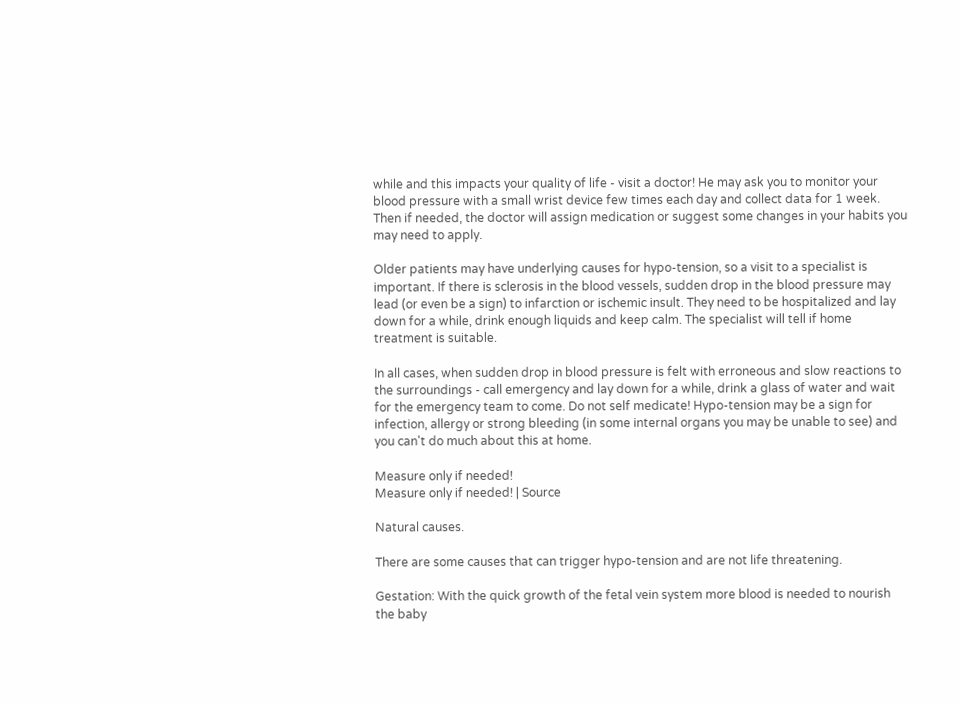while and this impacts your quality of life - visit a doctor! He may ask you to monitor your blood pressure with a small wrist device few times each day and collect data for 1 week. Then if needed, the doctor will assign medication or suggest some changes in your habits you may need to apply.

Older patients may have underlying causes for hypo-tension, so a visit to a specialist is important. If there is sclerosis in the blood vessels, sudden drop in the blood pressure may lead (or even be a sign) to infarction or ischemic insult. They need to be hospitalized and lay down for a while, drink enough liquids and keep calm. The specialist will tell if home treatment is suitable.

In all cases, when sudden drop in blood pressure is felt with erroneous and slow reactions to the surroundings - call emergency and lay down for a while, drink a glass of water and wait for the emergency team to come. Do not self medicate! Hypo-tension may be a sign for infection, allergy or strong bleeding (in some internal organs you may be unable to see) and you can't do much about this at home.

Measure only if needed!
Measure only if needed! | Source

Natural causes.

There are some causes that can trigger hypo-tension and are not life threatening.

Gestation: With the quick growth of the fetal vein system more blood is needed to nourish the baby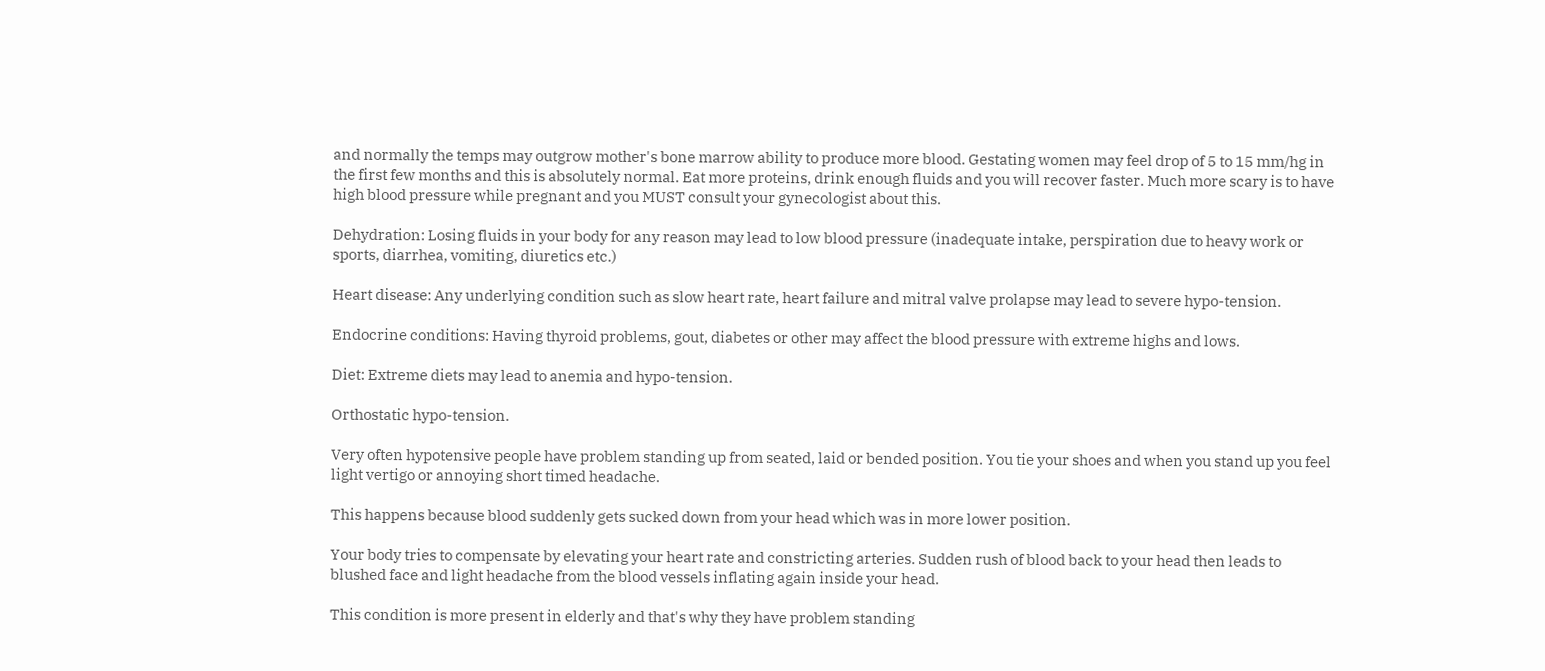and normally the temps may outgrow mother's bone marrow ability to produce more blood. Gestating women may feel drop of 5 to 15 mm/hg in the first few months and this is absolutely normal. Eat more proteins, drink enough fluids and you will recover faster. Much more scary is to have high blood pressure while pregnant and you MUST consult your gynecologist about this.

Dehydration: Losing fluids in your body for any reason may lead to low blood pressure (inadequate intake, perspiration due to heavy work or sports, diarrhea, vomiting, diuretics etc.)

Heart disease: Any underlying condition such as slow heart rate, heart failure and mitral valve prolapse may lead to severe hypo-tension.

Endocrine conditions: Having thyroid problems, gout, diabetes or other may affect the blood pressure with extreme highs and lows.

Diet: Extreme diets may lead to anemia and hypo-tension.

Orthostatic hypo-tension.

Very often hypotensive people have problem standing up from seated, laid or bended position. You tie your shoes and when you stand up you feel light vertigo or annoying short timed headache.

This happens because blood suddenly gets sucked down from your head which was in more lower position.

Your body tries to compensate by elevating your heart rate and constricting arteries. Sudden rush of blood back to your head then leads to blushed face and light headache from the blood vessels inflating again inside your head.

This condition is more present in elderly and that's why they have problem standing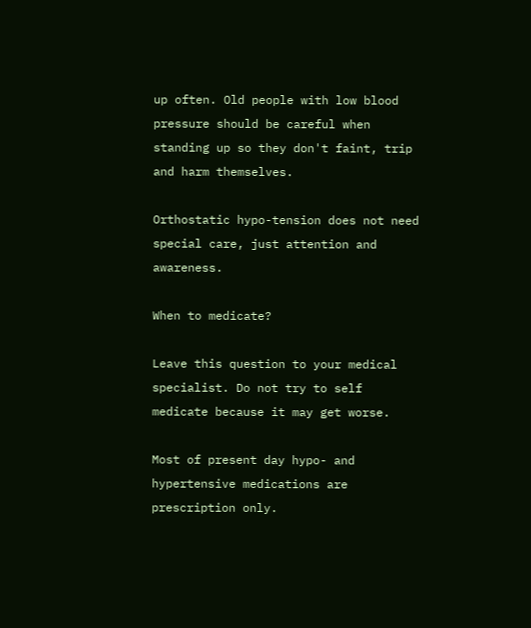up often. Old people with low blood pressure should be careful when standing up so they don't faint, trip and harm themselves.

Orthostatic hypo-tension does not need special care, just attention and awareness.

When to medicate?

Leave this question to your medical specialist. Do not try to self medicate because it may get worse.

Most of present day hypo- and hypertensive medications are prescription only.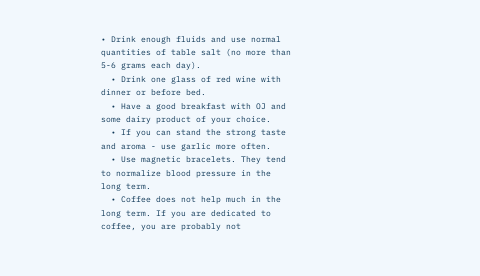• Drink enough fluids and use normal quantities of table salt (no more than 5-6 grams each day).
  • Drink one glass of red wine with dinner or before bed.
  • Have a good breakfast with OJ and some dairy product of your choice.
  • If you can stand the strong taste and aroma - use garlic more often.
  • Use magnetic bracelets. They tend to normalize blood pressure in the long term.
  • Coffee does not help much in the long term. If you are dedicated to coffee, you are probably not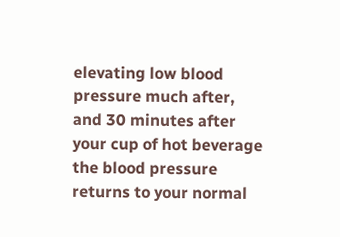elevating low blood pressure much after, and 30 minutes after your cup of hot beverage the blood pressure returns to your normal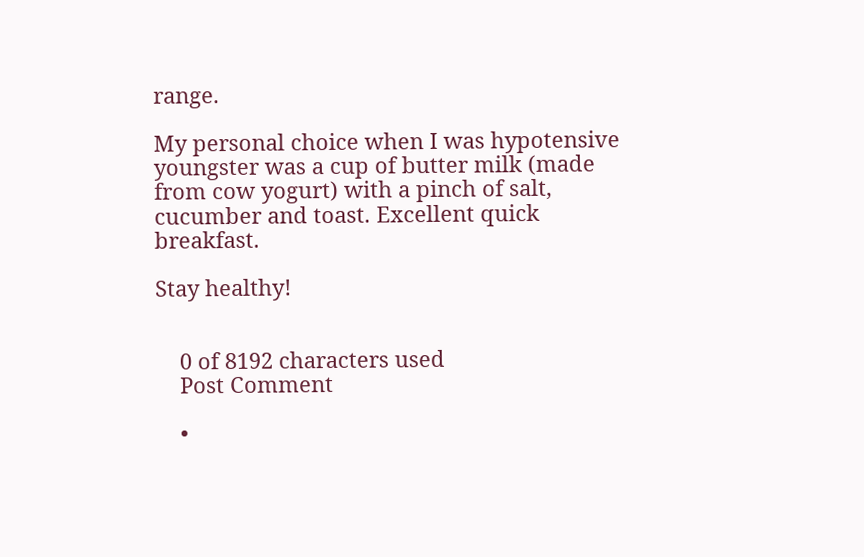range.

My personal choice when I was hypotensive youngster was a cup of butter milk (made from cow yogurt) with a pinch of salt, cucumber and toast. Excellent quick breakfast.

Stay healthy!


    0 of 8192 characters used
    Post Comment

    •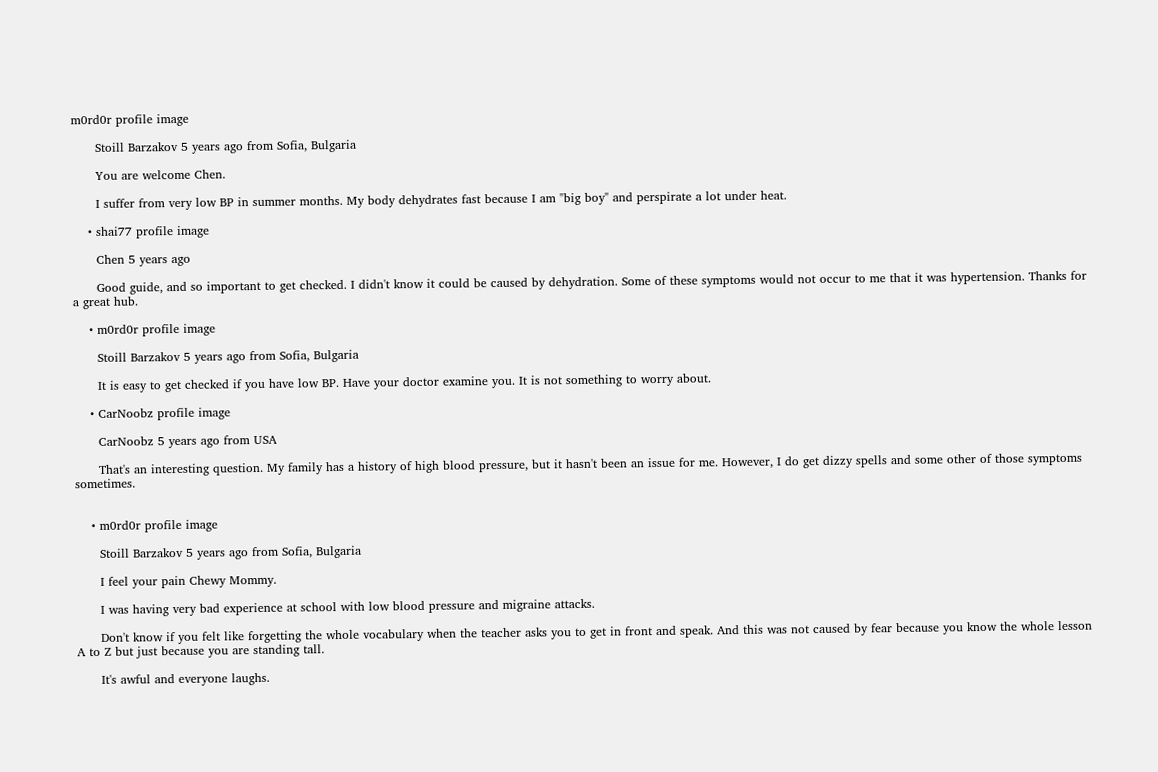m0rd0r profile image

      Stoill Barzakov 5 years ago from Sofia, Bulgaria

      You are welcome Chen.

      I suffer from very low BP in summer months. My body dehydrates fast because I am "big boy" and perspirate a lot under heat.

    • shai77 profile image

      Chen 5 years ago

      Good guide, and so important to get checked. I didn't know it could be caused by dehydration. Some of these symptoms would not occur to me that it was hypertension. Thanks for a great hub.

    • m0rd0r profile image

      Stoill Barzakov 5 years ago from Sofia, Bulgaria

      It is easy to get checked if you have low BP. Have your doctor examine you. It is not something to worry about.

    • CarNoobz profile image

      CarNoobz 5 years ago from USA

      That's an interesting question. My family has a history of high blood pressure, but it hasn't been an issue for me. However, I do get dizzy spells and some other of those symptoms sometimes.


    • m0rd0r profile image

      Stoill Barzakov 5 years ago from Sofia, Bulgaria

      I feel your pain Chewy Mommy.

      I was having very bad experience at school with low blood pressure and migraine attacks.

      Don't know if you felt like forgetting the whole vocabulary when the teacher asks you to get in front and speak. And this was not caused by fear because you know the whole lesson A to Z but just because you are standing tall.

      It's awful and everyone laughs.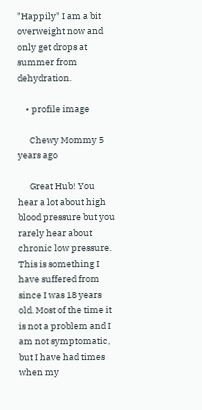"Happily" I am a bit overweight now and only get drops at summer from dehydration.

    • profile image

      Chewy Mommy 5 years ago

      Great Hub! You hear a lot about high blood pressure but you rarely hear about chronic low pressure. This is something I have suffered from since I was 18 years old. Most of the time it is not a problem and I am not symptomatic, but I have had times when my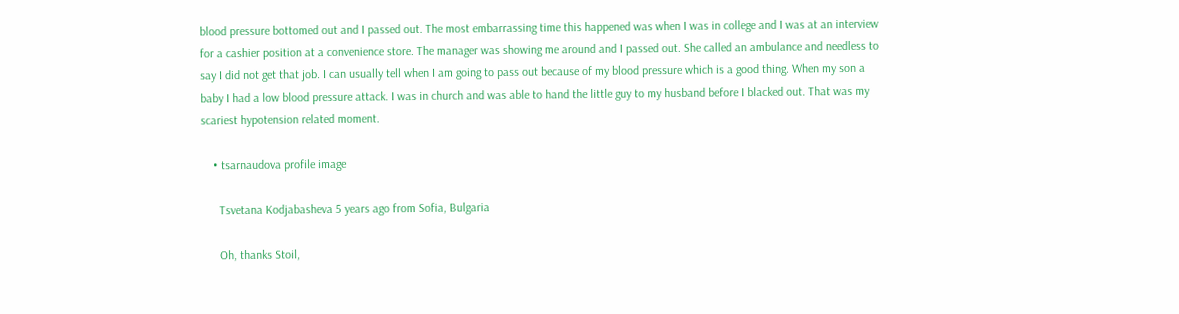blood pressure bottomed out and I passed out. The most embarrassing time this happened was when I was in college and I was at an interview for a cashier position at a convenience store. The manager was showing me around and I passed out. She called an ambulance and needless to say I did not get that job. I can usually tell when I am going to pass out because of my blood pressure which is a good thing. When my son a baby I had a low blood pressure attack. I was in church and was able to hand the little guy to my husband before I blacked out. That was my scariest hypotension related moment.

    • tsarnaudova profile image

      Tsvetana Kodjabasheva 5 years ago from Sofia, Bulgaria

      Oh, thanks Stoil,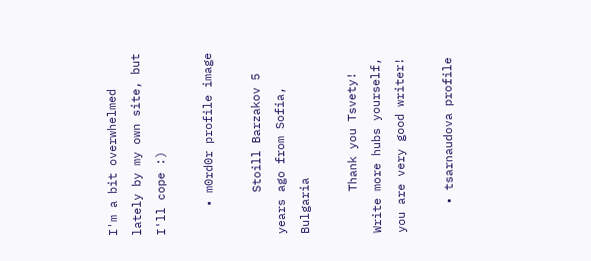I'm a bit overwhelmed lately by my own site, but I'll cope :)

    • m0rd0r profile image

      Stoill Barzakov 5 years ago from Sofia, Bulgaria

      Thank you Tsvety! Write more hubs yourself, you are very good writer!

    • tsarnaudova profile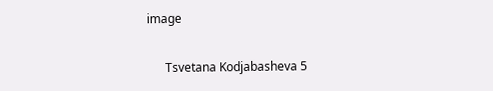image

      Tsvetana Kodjabasheva 5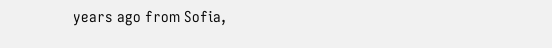years ago from Sofia,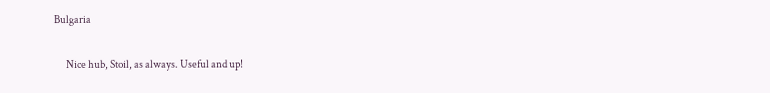Bulgaria

      Nice hub, Stoil, as always. Useful and up!